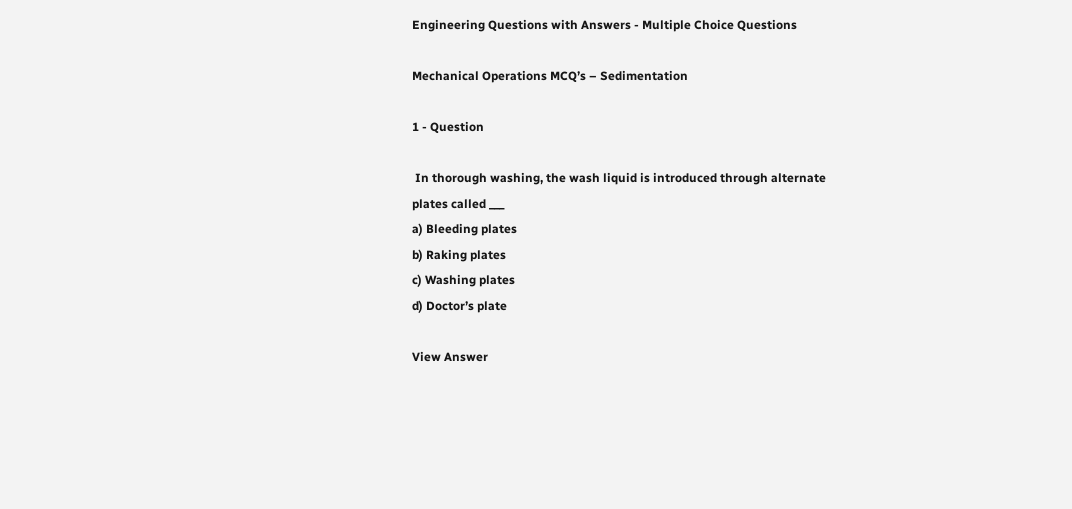Engineering Questions with Answers - Multiple Choice Questions

Mechanical Operations MCQ’s – Sedimentation

1 - Question

 In thorough washing, the wash liquid is introduced through alternate plates called ___
a) Bleeding plates
b) Raking plates
c) Washing plates
d) Doctor’s plate

View Answer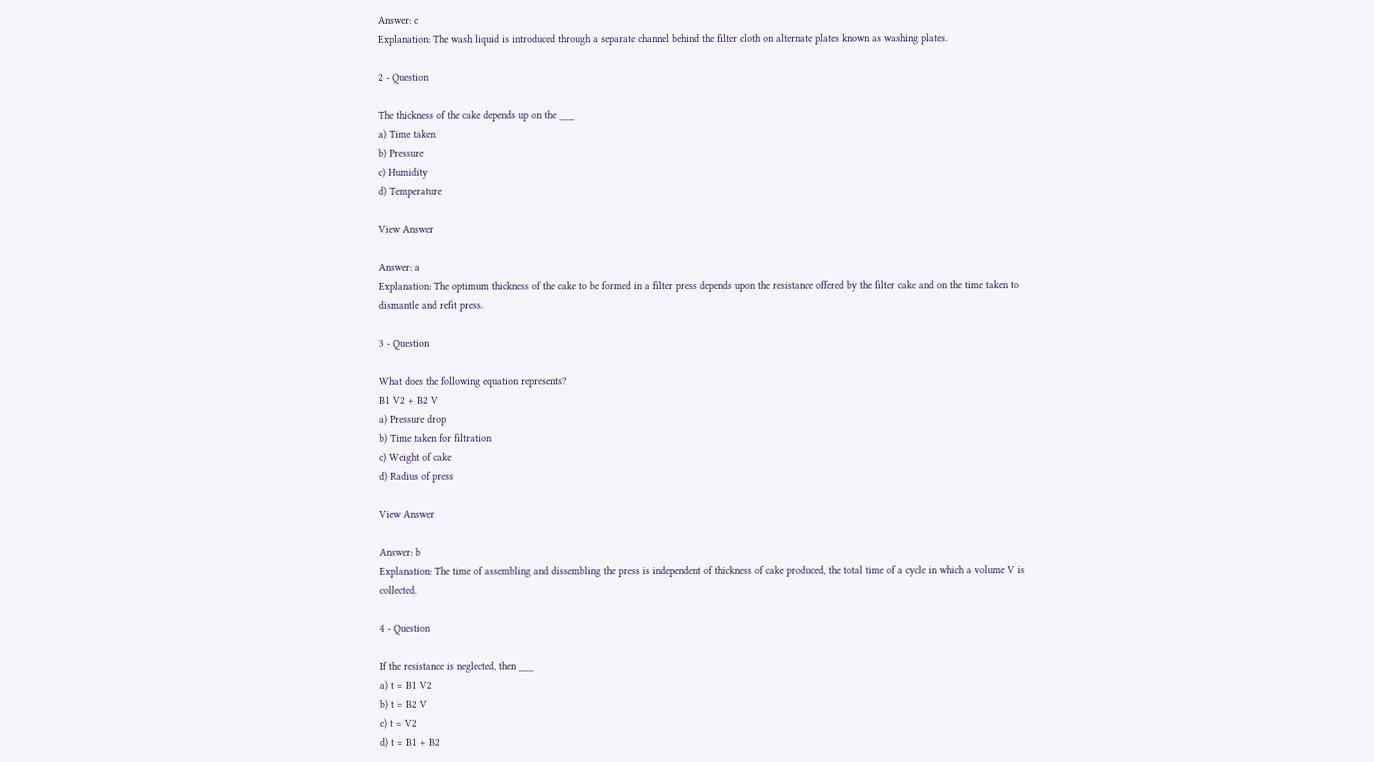Answer: c
Explanation: The wash liquid is introduced through a separate channel behind the filter cloth on alternate plates known as washing plates.

2 - Question

The thickness of the cake depends up on the ___
a) Time taken
b) Pressure
c) Humidity
d) Temperature

View Answer

Answer: a
Explanation: The optimum thickness of the cake to be formed in a filter press depends upon the resistance offered by the filter cake and on the time taken to dismantle and refit press.

3 - Question

What does the following equation represents?
B1 V2 + B2 V
a) Pressure drop
b) Time taken for filtration
c) Weight of cake
d) Radius of press

View Answer

Answer: b
Explanation: The time of assembling and dissembling the press is independent of thickness of cake produced, the total time of a cycle in which a volume V is collected.

4 - Question

If the resistance is neglected, then ___
a) t = B1 V2
b) t = B2 V
c) t = V2
d) t = B1 + B2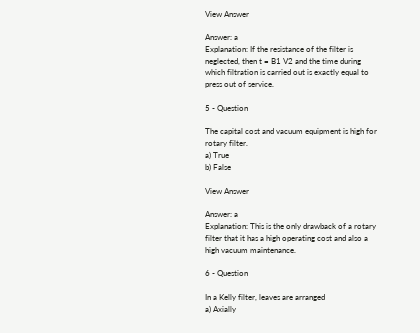View Answer

Answer: a
Explanation: If the resistance of the filter is neglected, then t = B1 V2 and the time during which filtration is carried out is exactly equal to press out of service.

5 - Question

The capital cost and vacuum equipment is high for rotary filter.
a) True
b) False

View Answer

Answer: a
Explanation: This is the only drawback of a rotary filter that it has a high operating cost and also a high vacuum maintenance.

6 - Question

In a Kelly filter, leaves are arranged
a) Axially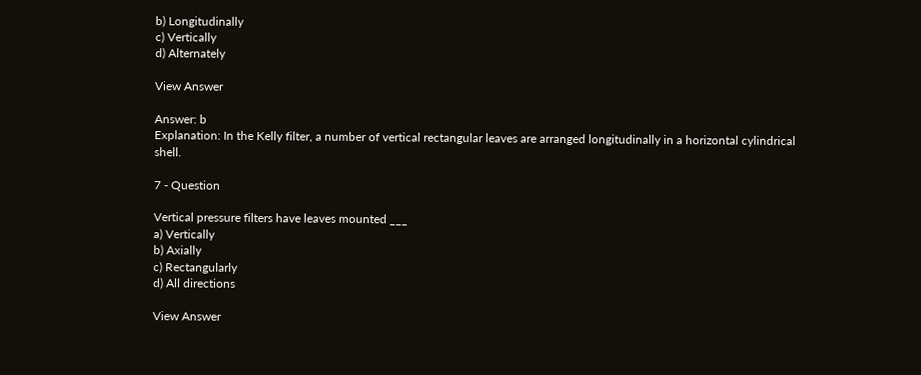b) Longitudinally
c) Vertically
d) Alternately

View Answer

Answer: b
Explanation: In the Kelly filter, a number of vertical rectangular leaves are arranged longitudinally in a horizontal cylindrical shell.

7 - Question

Vertical pressure filters have leaves mounted ___
a) Vertically
b) Axially
c) Rectangularly
d) All directions

View Answer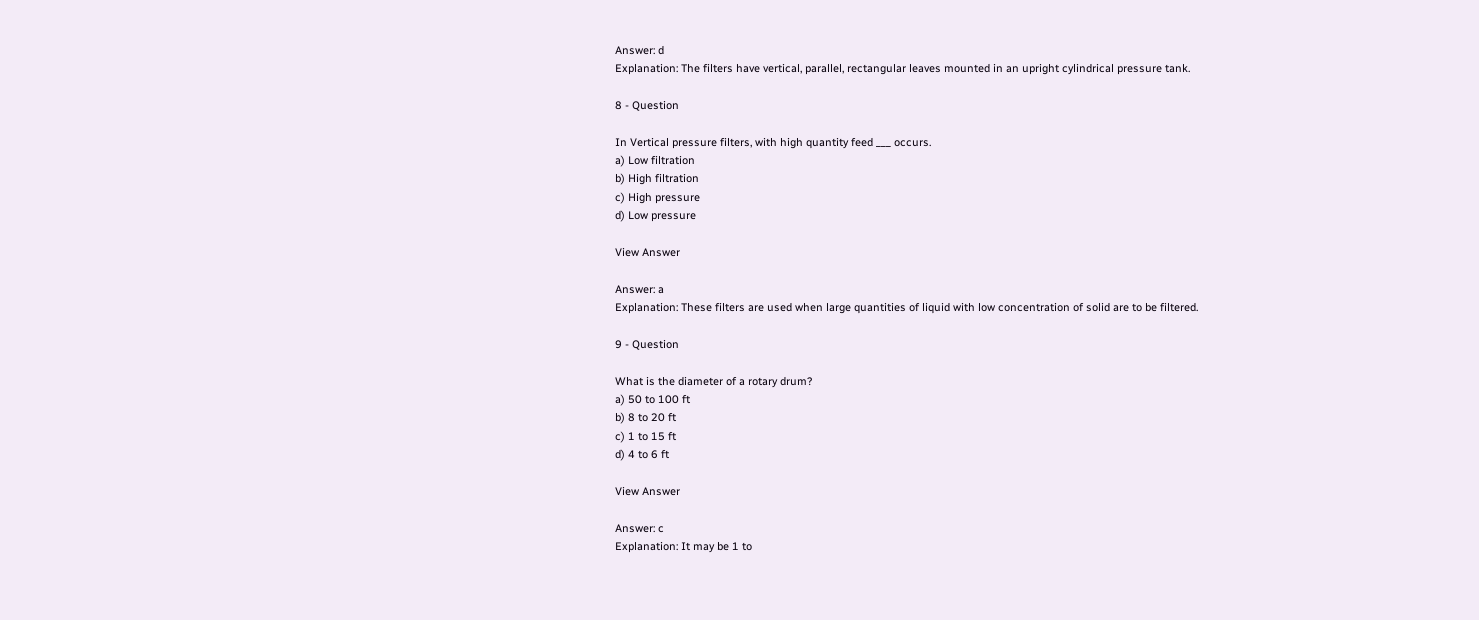Answer: d
Explanation: The filters have vertical, parallel, rectangular leaves mounted in an upright cylindrical pressure tank.

8 - Question

In Vertical pressure filters, with high quantity feed ___ occurs.
a) Low filtration
b) High filtration
c) High pressure
d) Low pressure

View Answer

Answer: a
Explanation: These filters are used when large quantities of liquid with low concentration of solid are to be filtered.

9 - Question

What is the diameter of a rotary drum?
a) 50 to 100 ft
b) 8 to 20 ft
c) 1 to 15 ft
d) 4 to 6 ft

View Answer

Answer: c
Explanation: It may be 1 to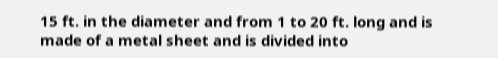15 ft. in the diameter and from 1 to 20 ft. long and is made of a metal sheet and is divided into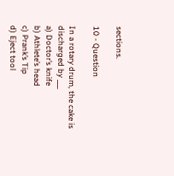sections.

10 - Question

In a rotary drum, the cake is discharged by ___
a) Doctor’s knife
b) Athlete’s head
c) Prank’s Tip
d) Eject tool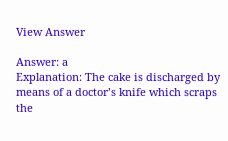View Answer

Answer: a
Explanation: The cake is discharged by means of a doctor’s knife which scraps the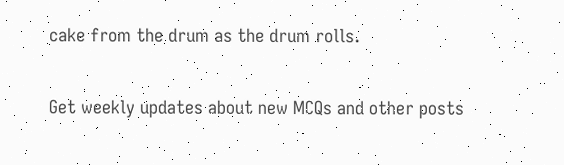cake from the drum as the drum rolls.

Get weekly updates about new MCQs and other posts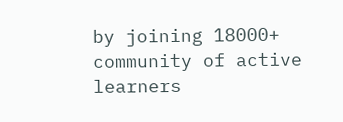by joining 18000+ community of active learners